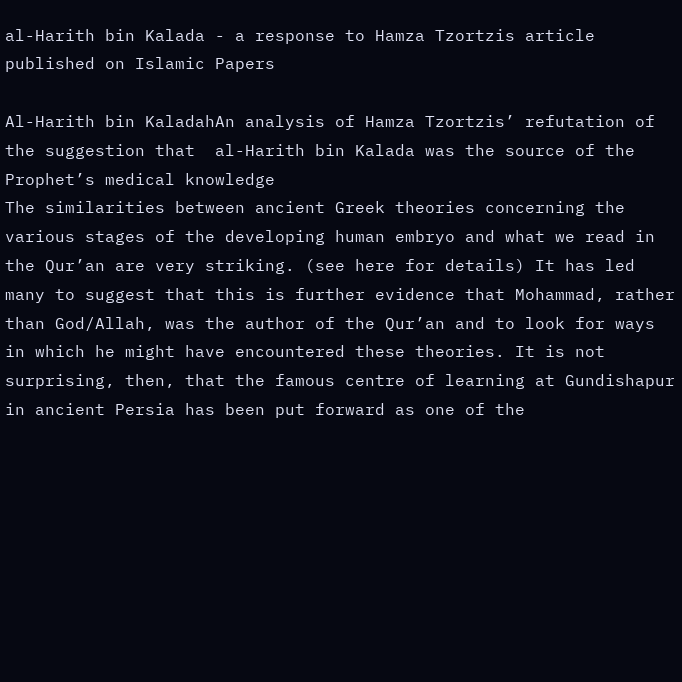al-Harith bin Kalada - a response to Hamza Tzortzis article published on Islamic Papers

Al-Harith bin KaladahAn analysis of Hamza Tzortzis’ refutation of the suggestion that  al-Harith bin Kalada was the source of the Prophet’s medical knowledge
The similarities between ancient Greek theories concerning the various stages of the developing human embryo and what we read in the Qur’an are very striking. (see here for details) It has led many to suggest that this is further evidence that Mohammad, rather than God/Allah, was the author of the Qur’an and to look for ways in which he might have encountered these theories. It is not surprising, then, that the famous centre of learning at Gundishapur in ancient Persia has been put forward as one of the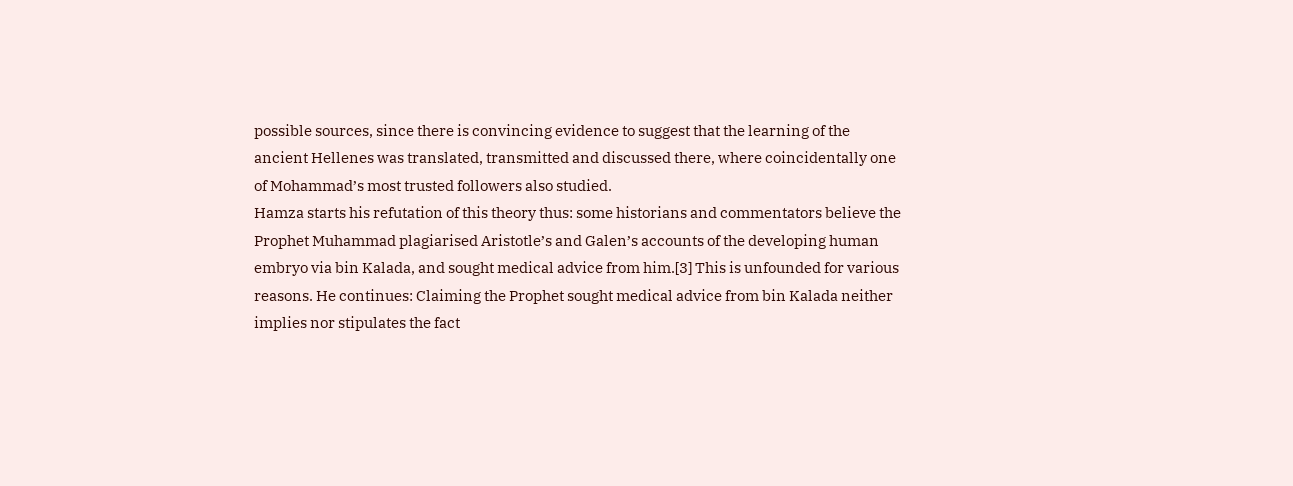possible sources, since there is convincing evidence to suggest that the learning of the ancient Hellenes was translated, transmitted and discussed there, where coincidentally one of Mohammad’s most trusted followers also studied.
Hamza starts his refutation of this theory thus: some historians and commentators believe the Prophet Muhammad plagiarised Aristotle’s and Galen’s accounts of the developing human embryo via bin Kalada, and sought medical advice from him.[3] This is unfounded for various reasons. He continues: Claiming the Prophet sought medical advice from bin Kalada neither implies nor stipulates the fact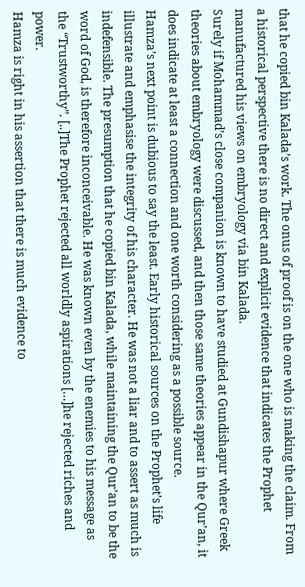that he copied bin Kalada’s work. The onus of proof is on the one who is making the claim. From a historical perspective there is no direct and explicit evidence that indicates the Prophet manufactured his views on embryology via bin Kalada.
Surely if Mohammad’s close companion is known to have studied at Gundishapur where Greek theories about embryology were discussed, and then those same theories appear in the Qur’an, it does indicate at least a connection and one worth considering as a possible source.
Hamza’s next point is dubious to say the least. Early historical sources on the Prophet’s life illustrate and emphasise the integrity of his character. He was not a liar and to assert as much is indefensible. The presumption that he copied bin Kalada, while maintaining the Qur’an to be the word of God, is therefore inconceivable. He was known even by the enemies to his message as the “Trustworthy”. [..]The Prophet rejected all worldly aspirations […]he rejected riches and power.
Hamza is right in his assertion that there is much evidence to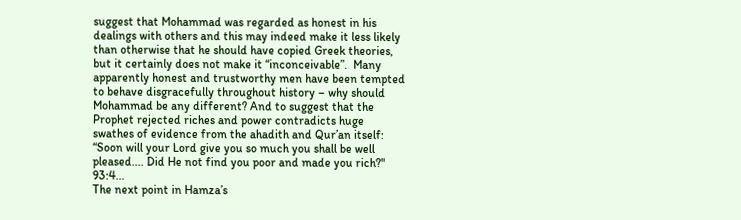suggest that Mohammad was regarded as honest in his dealings with others and this may indeed make it less likely than otherwise that he should have copied Greek theories, but it certainly does not make it “inconceivable”.  Many apparently honest and trustworthy men have been tempted to behave disgracefully throughout history – why should Mohammad be any different? And to suggest that the Prophet rejected riches and power contradicts huge swathes of evidence from the ahadith and Qur’an itself: “Soon will your Lord give you so much you shall be well pleased.... Did He not find you poor and made you rich?" 93:4...
The next point in Hamza’s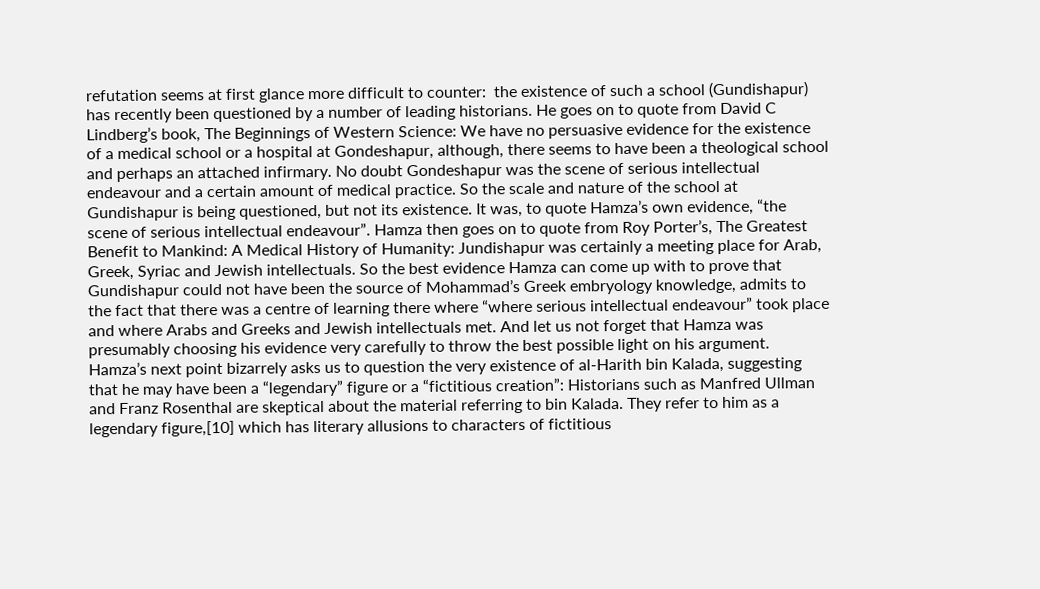refutation seems at first glance more difficult to counter:  the existence of such a school (Gundishapur) has recently been questioned by a number of leading historians. He goes on to quote from David C Lindberg’s book, The Beginnings of Western Science: We have no persuasive evidence for the existence of a medical school or a hospital at Gondeshapur, although, there seems to have been a theological school and perhaps an attached infirmary. No doubt Gondeshapur was the scene of serious intellectual endeavour and a certain amount of medical practice. So the scale and nature of the school at Gundishapur is being questioned, but not its existence. It was, to quote Hamza’s own evidence, “the scene of serious intellectual endeavour”. Hamza then goes on to quote from Roy Porter’s, The Greatest Benefit to Mankind: A Medical History of Humanity: Jundishapur was certainly a meeting place for Arab, Greek, Syriac and Jewish intellectuals. So the best evidence Hamza can come up with to prove that Gundishapur could not have been the source of Mohammad’s Greek embryology knowledge, admits to the fact that there was a centre of learning there where “where serious intellectual endeavour” took place and where Arabs and Greeks and Jewish intellectuals met. And let us not forget that Hamza was presumably choosing his evidence very carefully to throw the best possible light on his argument.
Hamza’s next point bizarrely asks us to question the very existence of al-Harith bin Kalada, suggesting that he may have been a “legendary” figure or a “fictitious creation”: Historians such as Manfred Ullman and Franz Rosenthal are skeptical about the material referring to bin Kalada. They refer to him as a legendary figure,[10] which has literary allusions to characters of fictitious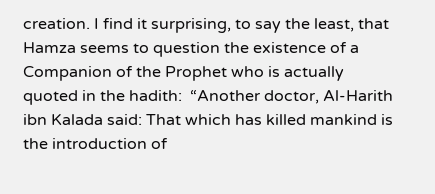creation. I find it surprising, to say the least, that Hamza seems to question the existence of a Companion of the Prophet who is actually quoted in the hadith:  “Another doctor, Al-Harith ibn Kalada said: That which has killed mankind is the introduction of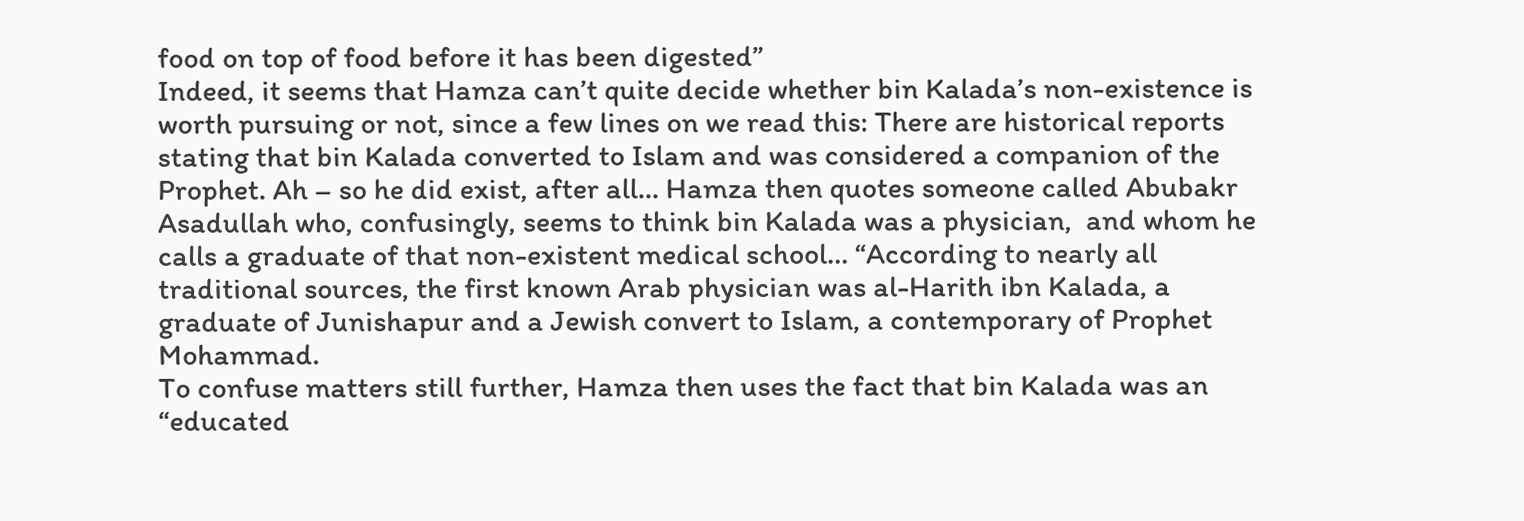food on top of food before it has been digested”
Indeed, it seems that Hamza can’t quite decide whether bin Kalada’s non-existence is worth pursuing or not, since a few lines on we read this: There are historical reports stating that bin Kalada converted to Islam and was considered a companion of the Prophet. Ah – so he did exist, after all… Hamza then quotes someone called Abubakr Asadullah who, confusingly, seems to think bin Kalada was a physician,  and whom he calls a graduate of that non-existent medical school… “According to nearly all traditional sources, the first known Arab physician was al-Harith ibn Kalada, a graduate of Junishapur and a Jewish convert to Islam, a contemporary of Prophet Mohammad.
To confuse matters still further, Hamza then uses the fact that bin Kalada was an “educated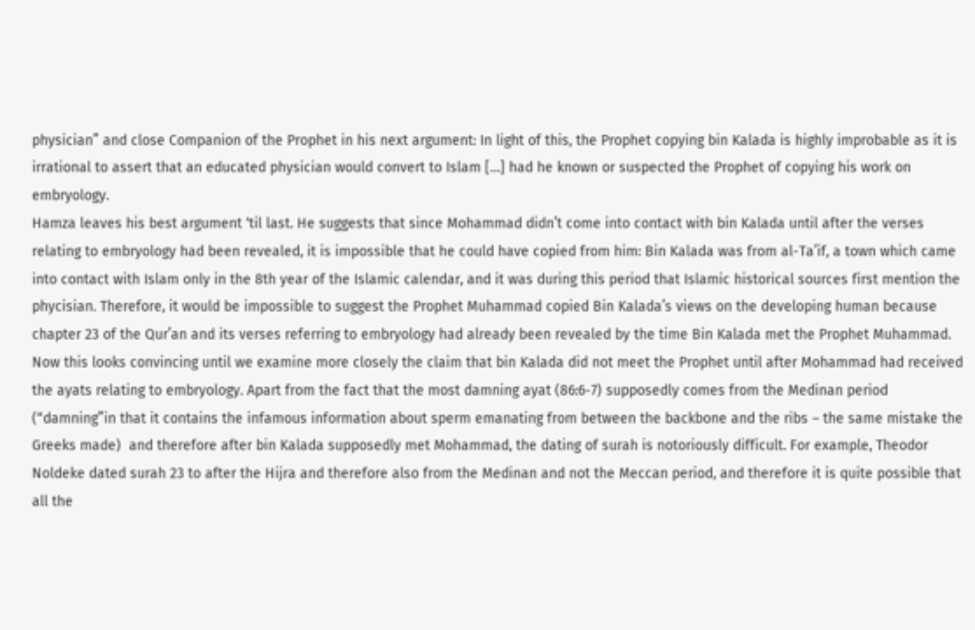physician” and close Companion of the Prophet in his next argument: In light of this, the Prophet copying bin Kalada is highly improbable as it is irrational to assert that an educated physician would convert to Islam […] had he known or suspected the Prophet of copying his work on embryology.
Hamza leaves his best argument ‘til last. He suggests that since Mohammad didn’t come into contact with bin Kalada until after the verses relating to embryology had been revealed, it is impossible that he could have copied from him: Bin Kalada was from al-Ta’if, a town which came into contact with Islam only in the 8th year of the Islamic calendar, and it was during this period that Islamic historical sources first mention the phycisian. Therefore, it would be impossible to suggest the Prophet Muhammad copied Bin Kalada’s views on the developing human because chapter 23 of the Qur’an and its verses referring to embryology had already been revealed by the time Bin Kalada met the Prophet Muhammad. Now this looks convincing until we examine more closely the claim that bin Kalada did not meet the Prophet until after Mohammad had received the ayats relating to embryology. Apart from the fact that the most damning ayat (86:6-7) supposedly comes from the Medinan period (“damning”in that it contains the infamous information about sperm emanating from between the backbone and the ribs – the same mistake the Greeks made)  and therefore after bin Kalada supposedly met Mohammad, the dating of surah is notoriously difficult. For example, Theodor Noldeke dated surah 23 to after the Hijra and therefore also from the Medinan and not the Meccan period, and therefore it is quite possible that all the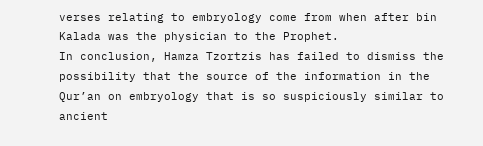verses relating to embryology come from when after bin Kalada was the physician to the Prophet.
In conclusion, Hamza Tzortzis has failed to dismiss the possibility that the source of the information in the Qur’an on embryology that is so suspiciously similar to ancient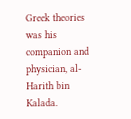Greek theories was his  companion and physician, al-Harith bin Kalada.